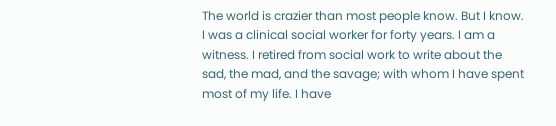The world is crazier than most people know. But I know. I was a clinical social worker for forty years. I am a witness. I retired from social work to write about the sad, the mad, and the savage; with whom I have spent most of my life. I have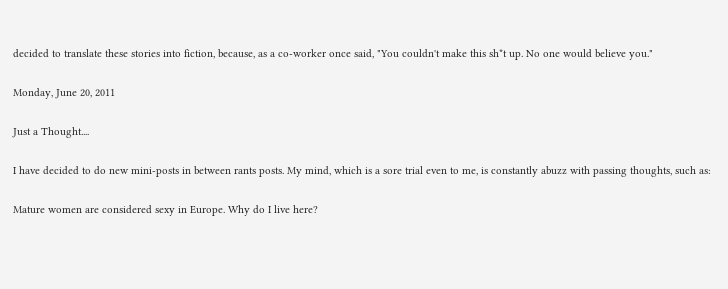decided to translate these stories into fiction, because, as a co-worker once said, "You couldn't make this sh*t up. No one would believe you."

Monday, June 20, 2011

Just a Thought....

I have decided to do new mini-posts in between rants posts. My mind, which is a sore trial even to me, is constantly abuzz with passing thoughts, such as:

Mature women are considered sexy in Europe. Why do I live here?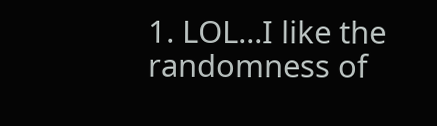1. LOL...I like the randomness of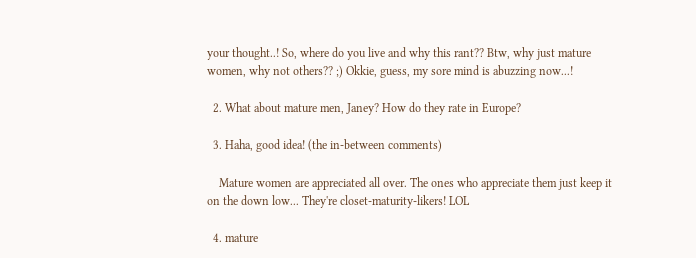your thought..! So, where do you live and why this rant?? Btw, why just mature women, why not others?? ;) Okkie, guess, my sore mind is abuzzing now...!

  2. What about mature men, Janey? How do they rate in Europe?

  3. Haha, good idea! (the in-between comments)

    Mature women are appreciated all over. The ones who appreciate them just keep it on the down low... They're closet-maturity-likers! LOL

  4. mature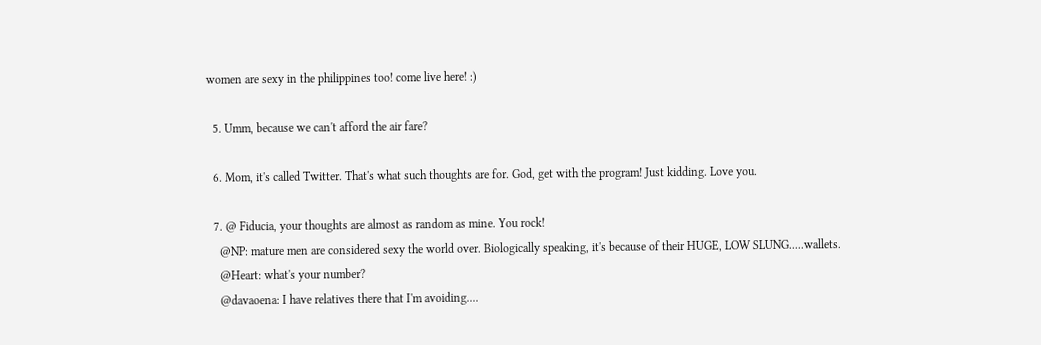women are sexy in the philippines too! come live here! :)

  5. Umm, because we can't afford the air fare?

  6. Mom, it's called Twitter. That's what such thoughts are for. God, get with the program! Just kidding. Love you.

  7. @ Fiducia, your thoughts are almost as random as mine. You rock!
    @NP: mature men are considered sexy the world over. Biologically speaking, it's because of their HUGE, LOW SLUNG.....wallets.
    @Heart: what's your number?
    @davaoena: I have relatives there that I'm avoiding....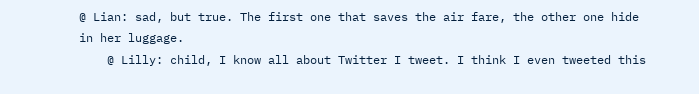@ Lian: sad, but true. The first one that saves the air fare, the other one hide in her luggage.
    @ Lilly: child, I know all about Twitter I tweet. I think I even tweeted this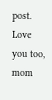post. Love you too, mom